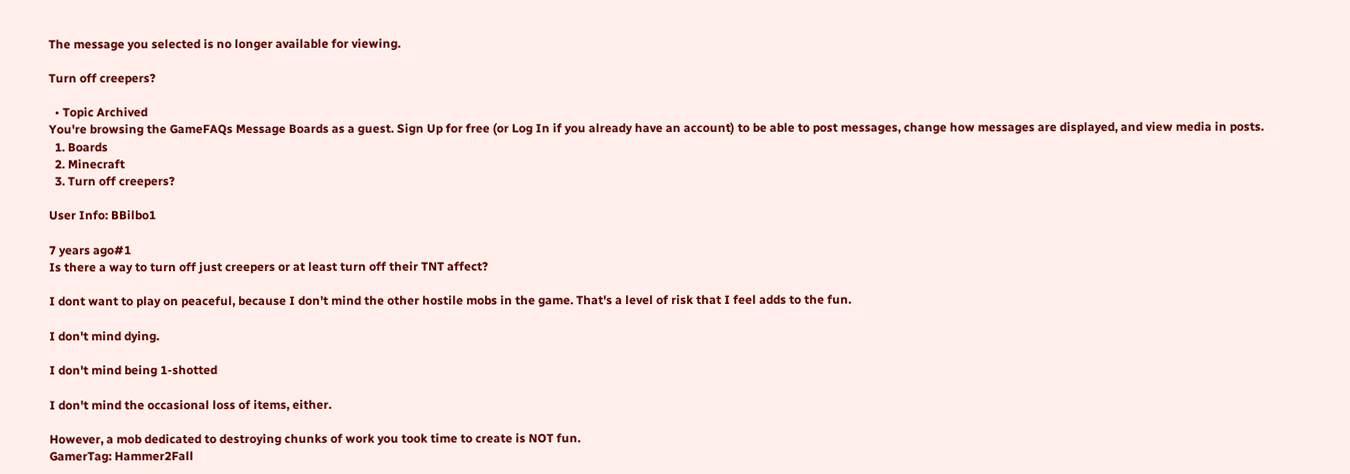The message you selected is no longer available for viewing.

Turn off creepers?

  • Topic Archived
You're browsing the GameFAQs Message Boards as a guest. Sign Up for free (or Log In if you already have an account) to be able to post messages, change how messages are displayed, and view media in posts.
  1. Boards
  2. Minecraft
  3. Turn off creepers?

User Info: BBilbo1

7 years ago#1
Is there a way to turn off just creepers or at least turn off their TNT affect?

I dont want to play on peaceful, because I don't mind the other hostile mobs in the game. That's a level of risk that I feel adds to the fun.

I don't mind dying.

I don't mind being 1-shotted

I don't mind the occasional loss of items, either.

However, a mob dedicated to destroying chunks of work you took time to create is NOT fun.
GamerTag: Hammer2Fall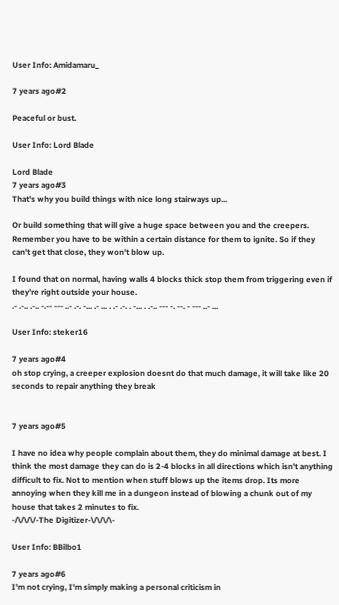User Info: Amidamaru_

7 years ago#2

Peaceful or bust.

User Info: Lord Blade

Lord Blade
7 years ago#3
That's why you build things with nice long stairways up...

Or build something that will give a huge space between you and the creepers. Remember you have to be within a certain distance for them to ignite. So if they can't get that close, they won't blow up.

I found that on normal, having walls 4 blocks thick stop them from triggering even if they're right outside your house.
.- .-.. .-.. -.-- --- ..- .-. -... .- ... . .- .-. . -... . .-.. --- -. --. - --- ..- ...

User Info: steker16

7 years ago#4
oh stop crying, a creeper explosion doesnt do that much damage, it will take like 20 seconds to repair anything they break


7 years ago#5

I have no idea why people complain about them, they do minimal damage at best. I think the most damage they can do is 2-4 blocks in all directions which isn't anything difficult to fix. Not to mention when stuff blows up the items drop. Its more annoying when they kill me in a dungeon instead of blowing a chunk out of my house that takes 2 minutes to fix.
-/\/\/\/-The Digitizer-\/\/\/\-

User Info: BBilbo1

7 years ago#6
I'm not crying, I'm simply making a personal criticism in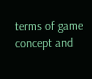terms of game concept and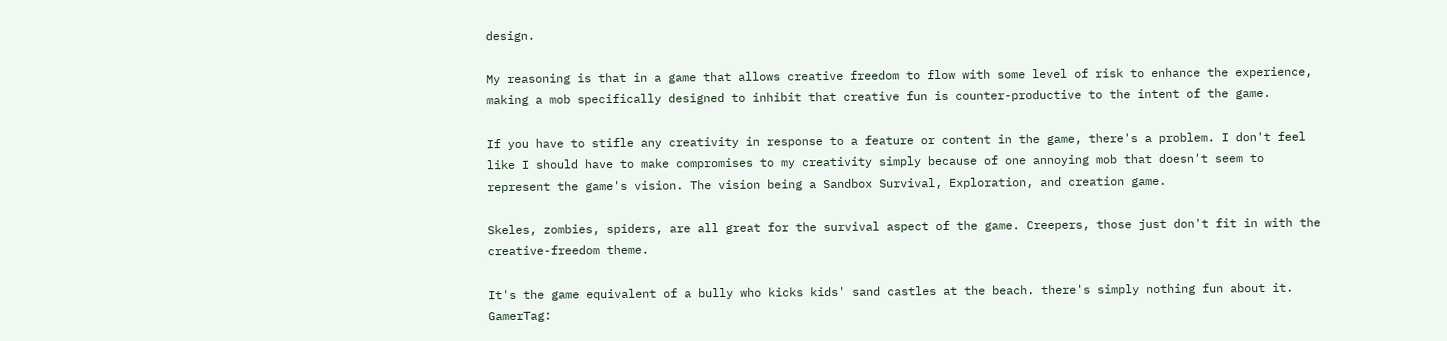design.

My reasoning is that in a game that allows creative freedom to flow with some level of risk to enhance the experience, making a mob specifically designed to inhibit that creative fun is counter-productive to the intent of the game.

If you have to stifle any creativity in response to a feature or content in the game, there's a problem. I don't feel like I should have to make compromises to my creativity simply because of one annoying mob that doesn't seem to represent the game's vision. The vision being a Sandbox Survival, Exploration, and creation game.

Skeles, zombies, spiders, are all great for the survival aspect of the game. Creepers, those just don't fit in with the creative-freedom theme.

It's the game equivalent of a bully who kicks kids' sand castles at the beach. there's simply nothing fun about it.
GamerTag: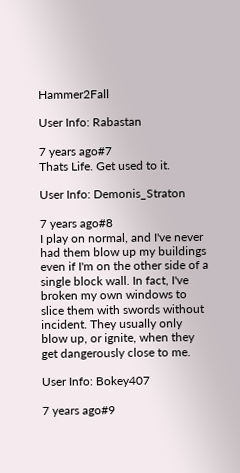Hammer2Fall

User Info: Rabastan

7 years ago#7
Thats Life. Get used to it.

User Info: Demonis_Straton

7 years ago#8
I play on normal, and I've never had them blow up my buildings even if I'm on the other side of a single block wall. In fact, I've broken my own windows to slice them with swords without incident. They usually only blow up, or ignite, when they get dangerously close to me.

User Info: Bokey407

7 years ago#9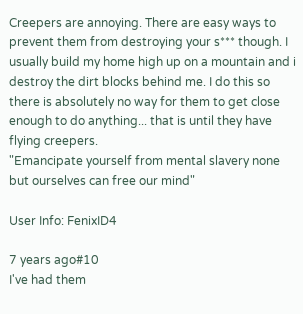Creepers are annoying. There are easy ways to prevent them from destroying your s*** though. I usually build my home high up on a mountain and i destroy the dirt blocks behind me. I do this so there is absolutely no way for them to get close enough to do anything... that is until they have flying creepers.
"Emancipate yourself from mental slavery none but ourselves can free our mind"

User Info: FenixID4

7 years ago#10
I've had them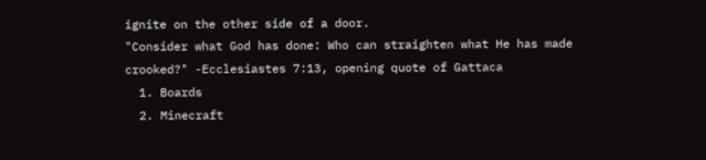ignite on the other side of a door.
"Consider what God has done: Who can straighten what He has made crooked?" -Ecclesiastes 7:13, opening quote of Gattaca
  1. Boards
  2. Minecraft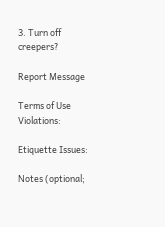3. Turn off creepers?

Report Message

Terms of Use Violations:

Etiquette Issues:

Notes (optional;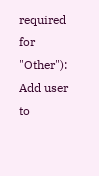required for "Other"):
Add user to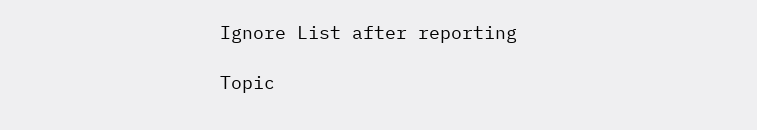Ignore List after reporting

Topic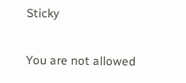Sticky

You are not allowed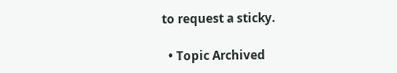to request a sticky.

  • Topic Archived